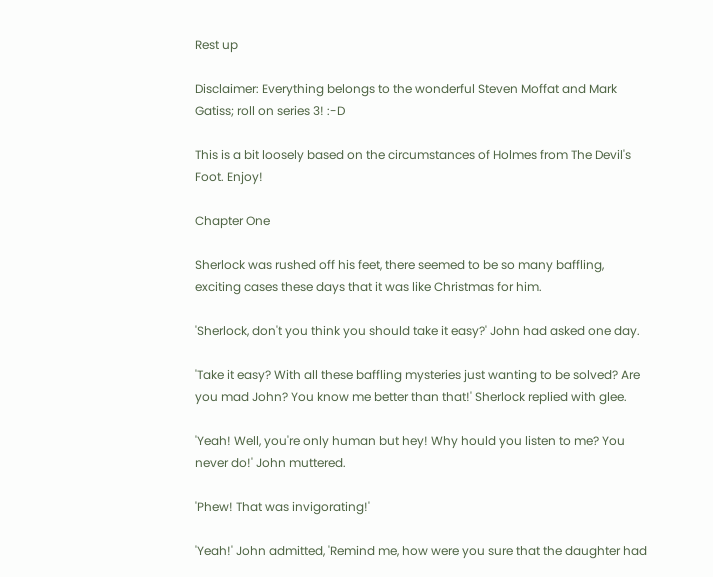Rest up

Disclaimer: Everything belongs to the wonderful Steven Moffat and Mark Gatiss; roll on series 3! :-D

This is a bit loosely based on the circumstances of Holmes from The Devil's Foot. Enjoy!

Chapter One

Sherlock was rushed off his feet, there seemed to be so many baffling, exciting cases these days that it was like Christmas for him.

'Sherlock, don't you think you should take it easy?' John had asked one day.

'Take it easy? With all these baffling mysteries just wanting to be solved? Are you mad John? You know me better than that!' Sherlock replied with glee.

'Yeah! Well, you're only human but hey! Why hould you listen to me? You never do!' John muttered.

'Phew! That was invigorating!'

'Yeah!' John admitted, 'Remind me, how were you sure that the daughter had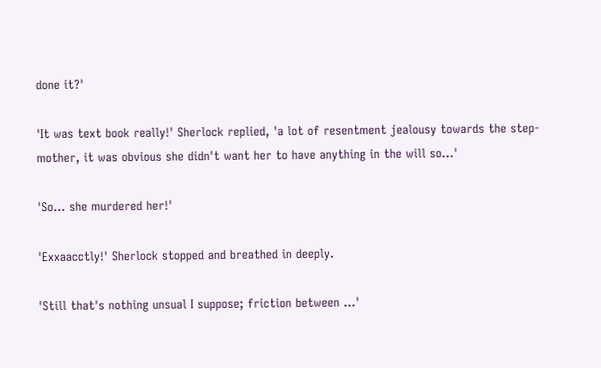done it?'

'It was text book really!' Sherlock replied, 'a lot of resentment jealousy towards the step-mother, it was obvious she didn't want her to have anything in the will so…'

'So… she murdered her!'

'Exxaacctly!' Sherlock stopped and breathed in deeply.

'Still that's nothing unsual I suppose; friction between …'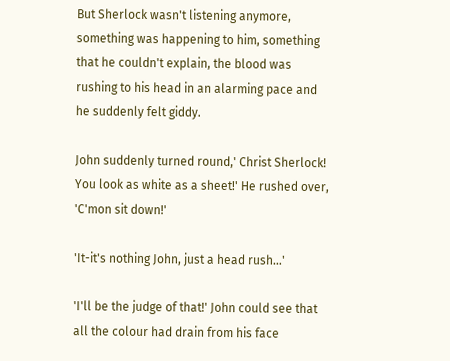But Sherlock wasn't listening anymore, something was happening to him, something that he couldn't explain, the blood was rushing to his head in an alarming pace and he suddenly felt giddy.

John suddenly turned round,' Christ Sherlock! You look as white as a sheet!' He rushed over, 'C'mon sit down!'

'It-it's nothing John, just a head rush…'

'I'll be the judge of that!' John could see that all the colour had drain from his face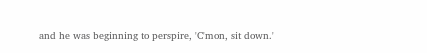and he was beginning to perspire, 'C'mon, sit down.'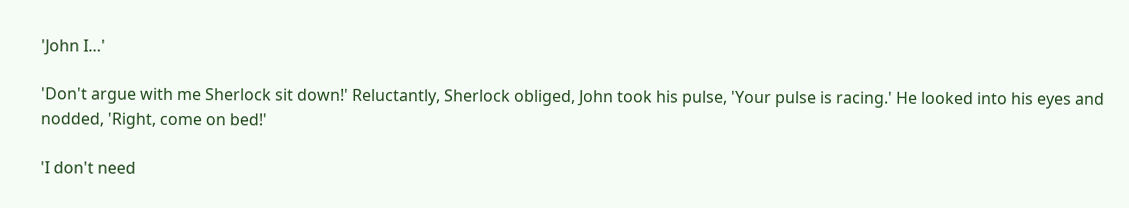'John I…'

'Don't argue with me Sherlock sit down!' Reluctantly, Sherlock obliged, John took his pulse, 'Your pulse is racing.' He looked into his eyes and nodded, 'Right, come on bed!'

'I don't need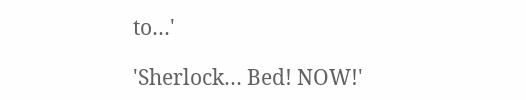to…'

'Sherlock… Bed! NOW!'